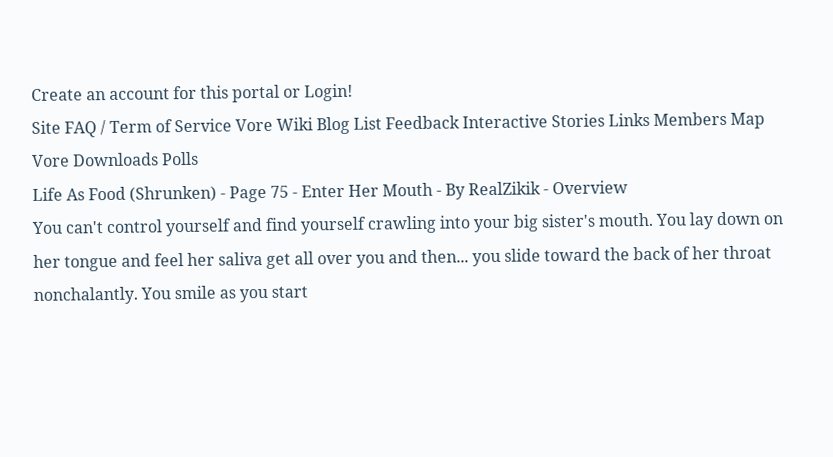Create an account for this portal or Login!
Site FAQ / Term of Service Vore Wiki Blog List Feedback Interactive Stories Links Members Map Vore Downloads Polls
Life As Food (Shrunken) - Page 75 - Enter Her Mouth - By RealZikik - Overview
You can't control yourself and find yourself crawling into your big sister's mouth. You lay down on her tongue and feel her saliva get all over you and then... you slide toward the back of her throat nonchalantly. You smile as you start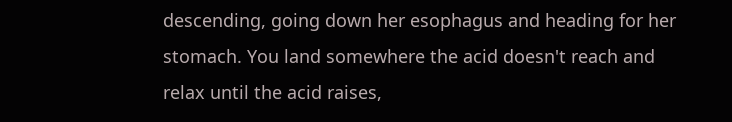descending, going down her esophagus and heading for her stomach. You land somewhere the acid doesn't reach and relax until the acid raises,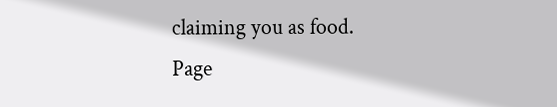claiming you as food.
Page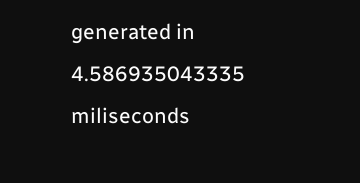generated in 4.586935043335 miliseconds